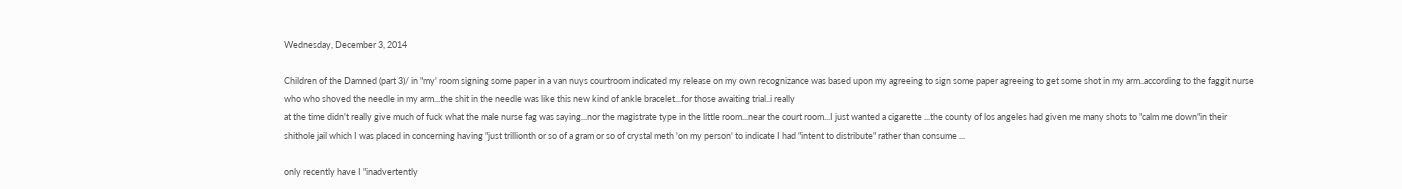Wednesday, December 3, 2014

Children of the Damned (part 3)/ in "my' room signing some paper in a van nuys courtroom indicated my release on my own recognizance was based upon my agreeing to sign some paper agreeing to get some shot in my arm..according to the faggit nurse who who shoved the needle in my arm...the shit in the needle was like this new kind of ankle bracelet...for those awaiting trial..i really
at the time didn't really give much of fuck what the male nurse fag was saying...nor the magistrate type in the little room...near the court room...I just wanted a cigarette ...the county of los angeles had given me many shots to "calm me down"in their shithole jail which I was placed in concerning having "just trillionth or so of a gram or so of crystal meth 'on my person' to indicate I had "intent to distribute" rather than consume ...

only recently have I "inadvertently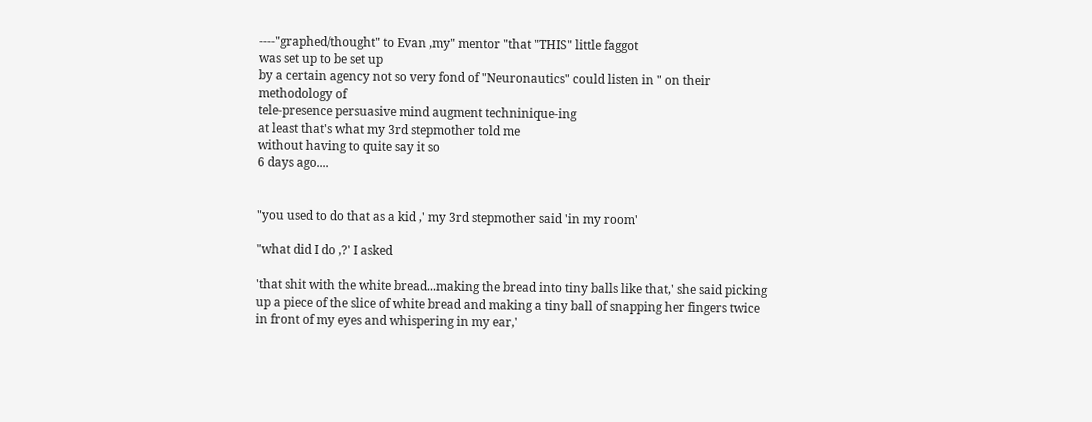----"graphed/thought" to Evan ,my" mentor "that "THIS" little faggot
was set up to be set up
by a certain agency not so very fond of "Neuronautics" could listen in " on their methodology of
tele-presence persuasive mind augment techninique-ing
at least that's what my 3rd stepmother told me
without having to quite say it so
6 days ago....


"you used to do that as a kid ,' my 3rd stepmother said 'in my room'

"what did I do ,?' I asked

'that shit with the white bread...making the bread into tiny balls like that,' she said picking up a piece of the slice of white bread and making a tiny ball of snapping her fingers twice in front of my eyes and whispering in my ear,'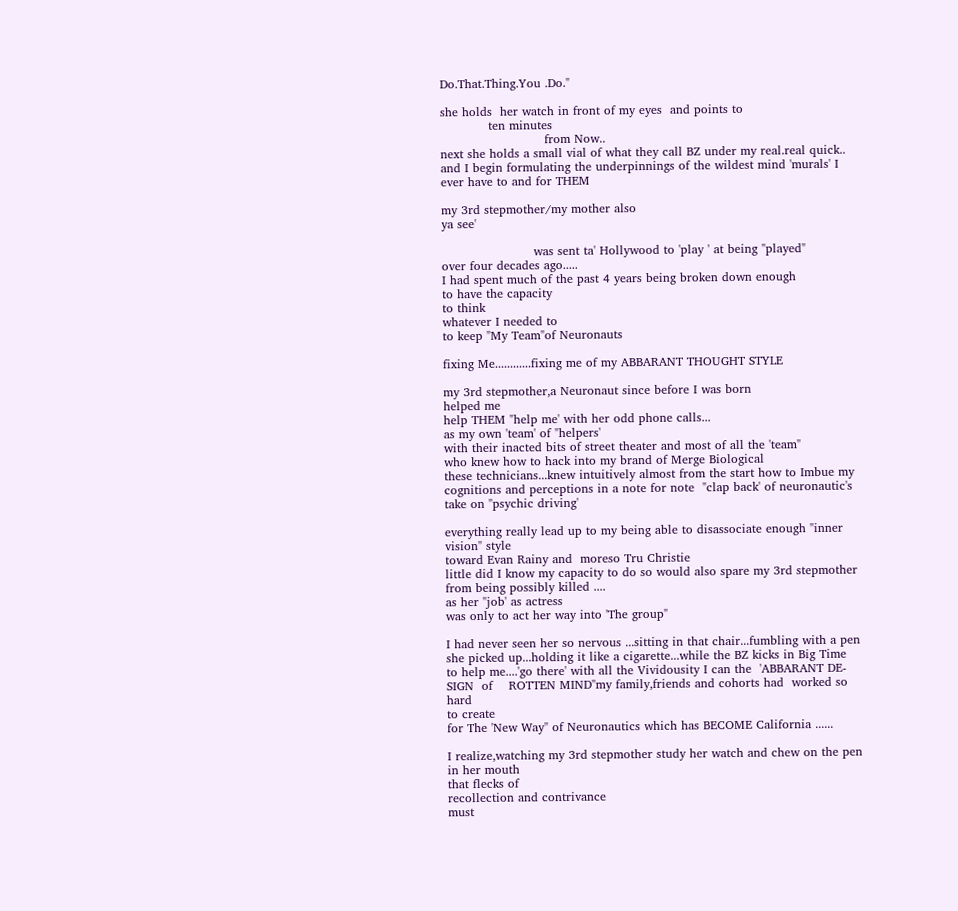Do.That.Thing.You .Do."

she holds  her watch in front of my eyes  and points to
            ten minutes
                          from Now..
next she holds a small vial of what they call BZ under my real.real quick..
and I begin formulating the underpinnings of the wildest mind 'murals' I ever have to and for THEM

my 3rd stepmother/my mother also
ya see'

                       was sent ta' Hollywood to 'play ' at being "played"
over four decades ago.....
I had spent much of the past 4 years being broken down enough
to have the capacity
to think
whatever I needed to
to keep "My Team"of Neuronauts

fixing Me............fixing me of my ABBARANT THOUGHT STYLE

my 3rd stepmother,a Neuronaut since before I was born
helped me
help THEM "help me' with her odd phone calls...
as my own 'team' of "helpers'
with their inacted bits of street theater and most of all the 'team"
who knew how to hack into my brand of Merge Biological
these technicians...knew intuitively almost from the start how to Imbue my cognitions and perceptions in a note for note  "clap back' of neuronautic's take on "psychic driving'

everything really lead up to my being able to disassociate enough "inner vision" style
toward Evan Rainy and  moreso Tru Christie
little did I know my capacity to do so would also spare my 3rd stepmother  from being possibly killed ....
as her "job' as actress
was only to act her way into 'The group"

I had never seen her so nervous ...sitting in that chair...fumbling with a pen she picked up...holding it like a cigarette...while the BZ kicks in Big Time
to help me....'go there' with all the Vividousity I can the  'ABBARANT DE-SIGN  of    ROTTEN MIND"my family,friends and cohorts had  worked so hard
to create
for The 'New Way" of Neuronautics which has BECOME California ......

I realize,watching my 3rd stepmother study her watch and chew on the pen in her mouth
that flecks of
recollection and contrivance
must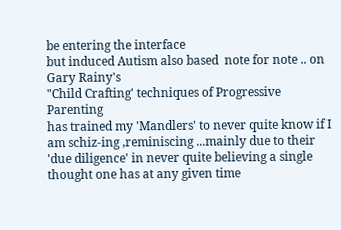be entering the interface
but induced Autism also based  note for note .. on Gary Rainy's
"Child Crafting' techniques of Progressive Parenting
has trained my 'Mandlers' to never quite know if I am schiz-ing ,reminiscing ...mainly due to their 'due diligence' in never quite believing a single thought one has at any given time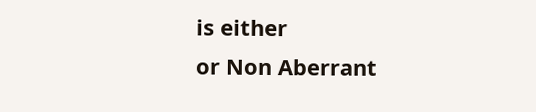is either
or Non Aberrant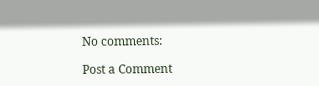No comments:

Post a Comment